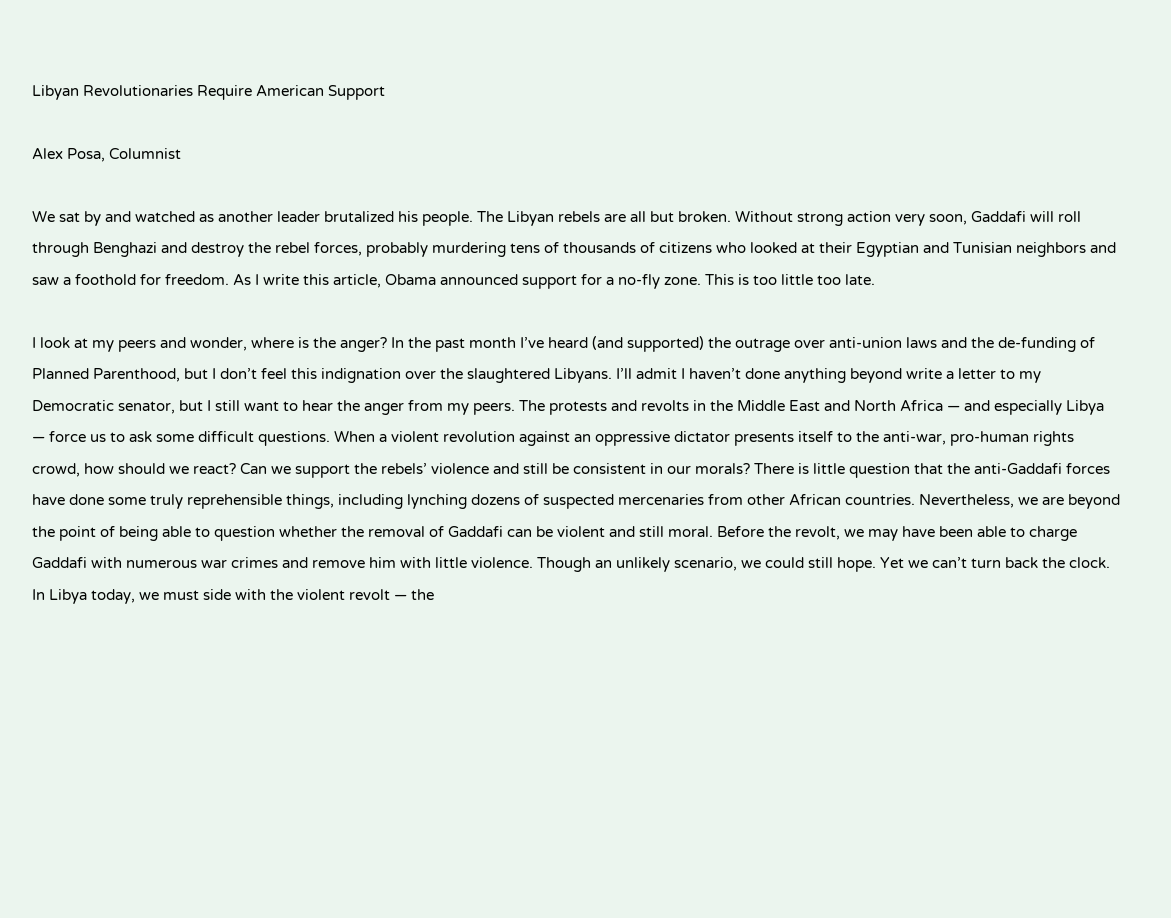Libyan Revolutionaries Require American Support

Alex Posa, Columnist

We sat by and watched as another leader brutalized his people. The Libyan rebels are all but broken. Without strong action very soon, Gaddafi will roll through Benghazi and destroy the rebel forces, probably murdering tens of thousands of citizens who looked at their Egyptian and Tunisian neighbors and saw a foothold for freedom. As I write this article, Obama announced support for a no-fly zone. This is too little too late.

I look at my peers and wonder, where is the anger? In the past month I’ve heard (and supported) the outrage over anti-union laws and the de-funding of Planned Parenthood, but I don’t feel this indignation over the slaughtered Libyans. I’ll admit I haven’t done anything beyond write a letter to my Democratic senator, but I still want to hear the anger from my peers. The protests and revolts in the Middle East and North Africa — and especially Libya — force us to ask some difficult questions. When a violent revolution against an oppressive dictator presents itself to the anti-war, pro-human rights crowd, how should we react? Can we support the rebels’ violence and still be consistent in our morals? There is little question that the anti-Gaddafi forces have done some truly reprehensible things, including lynching dozens of suspected mercenaries from other African countries. Nevertheless, we are beyond the point of being able to question whether the removal of Gaddafi can be violent and still moral. Before the revolt, we may have been able to charge Gaddafi with numerous war crimes and remove him with little violence. Though an unlikely scenario, we could still hope. Yet we can’t turn back the clock. In Libya today, we must side with the violent revolt — the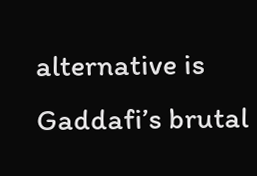alternative is Gaddafi’s brutal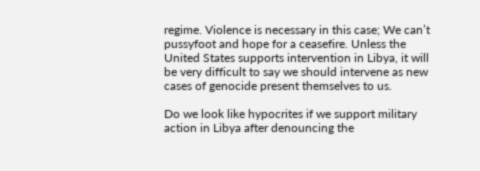regime. Violence is necessary in this case; We can’t pussyfoot and hope for a ceasefire. Unless the United States supports intervention in Libya, it will be very difficult to say we should intervene as new cases of genocide present themselves to us.

Do we look like hypocrites if we support military action in Libya after denouncing the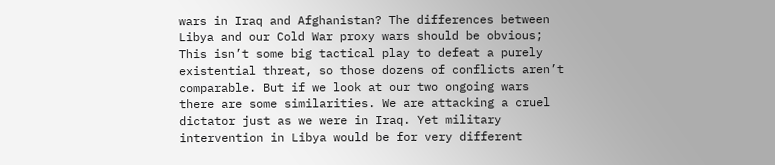wars in Iraq and Afghanistan? The differences between Libya and our Cold War proxy wars should be obvious; This isn’t some big tactical play to defeat a purely existential threat, so those dozens of conflicts aren’t comparable. But if we look at our two ongoing wars there are some similarities. We are attacking a cruel dictator just as we were in Iraq. Yet military intervention in Libya would be for very different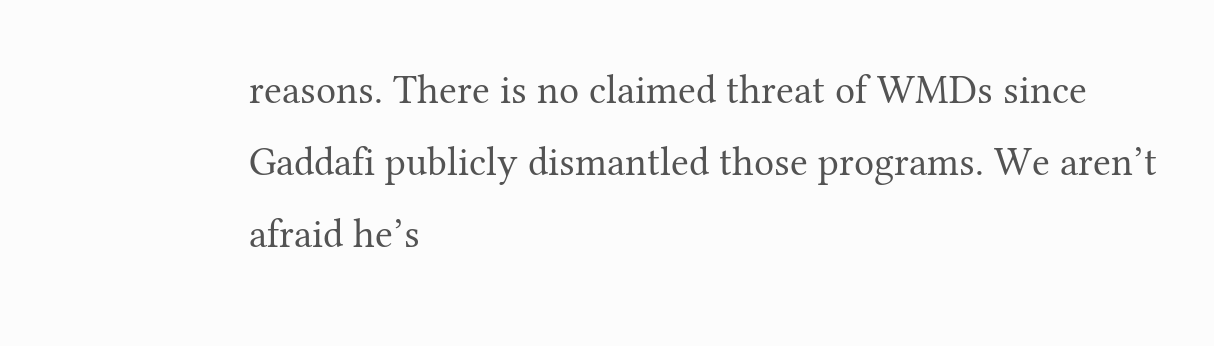reasons. There is no claimed threat of WMDs since Gaddafi publicly dismantled those programs. We aren’t afraid he’s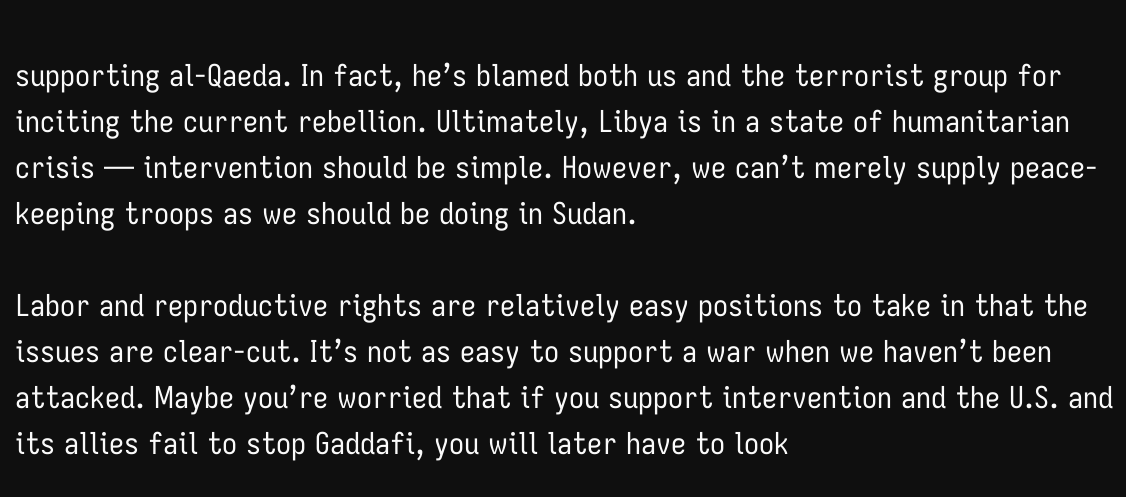supporting al-Qaeda. In fact, he’s blamed both us and the terrorist group for inciting the current rebellion. Ultimately, Libya is in a state of humanitarian crisis — intervention should be simple. However, we can’t merely supply peace-keeping troops as we should be doing in Sudan.

Labor and reproductive rights are relatively easy positions to take in that the issues are clear-cut. It’s not as easy to support a war when we haven’t been attacked. Maybe you’re worried that if you support intervention and the U.S. and its allies fail to stop Gaddafi, you will later have to look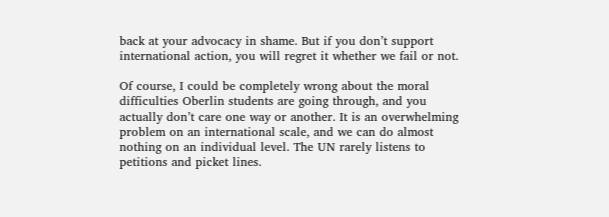back at your advocacy in shame. But if you don’t support international action, you will regret it whether we fail or not.

Of course, I could be completely wrong about the moral difficulties Oberlin students are going through, and you actually don’t care one way or another. It is an overwhelming problem on an international scale, and we can do almost nothing on an individual level. The UN rarely listens to petitions and picket lines.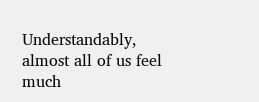Understandably, almost all of us feel much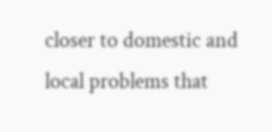closer to domestic and local problems that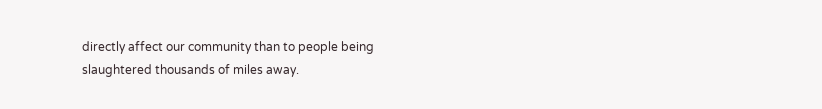directly affect our community than to people being slaughtered thousands of miles away.